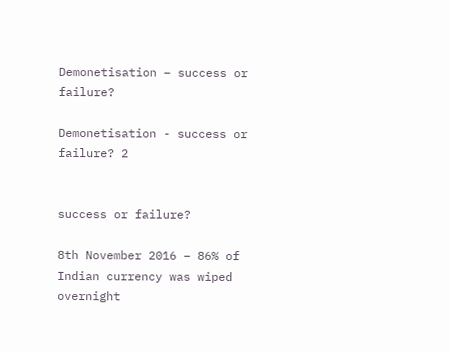Demonetisation – success or failure?

Demonetisation - success or failure? 2


success or failure?

8th November 2016 – 86% of Indian currency was wiped overnight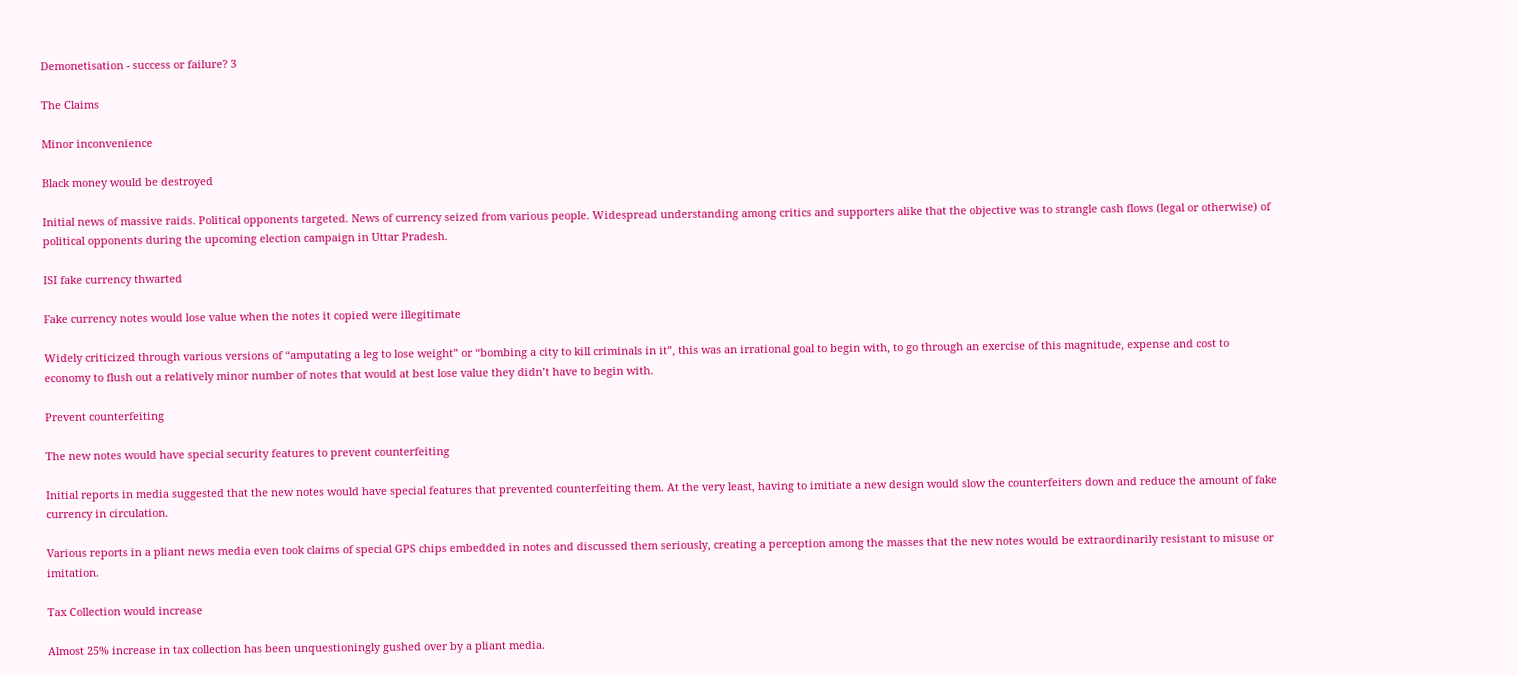Demonetisation - success or failure? 3

The Claims

Minor inconvenience

Black money would be destroyed

Initial news of massive raids. Political opponents targeted. News of currency seized from various people. Widespread understanding among critics and supporters alike that the objective was to strangle cash flows (legal or otherwise) of political opponents during the upcoming election campaign in Uttar Pradesh.

ISI fake currency thwarted

Fake currency notes would lose value when the notes it copied were illegitimate

Widely criticized through various versions of “amputating a leg to lose weight” or “bombing a city to kill criminals in it”, this was an irrational goal to begin with, to go through an exercise of this magnitude, expense and cost to economy to flush out a relatively minor number of notes that would at best lose value they didn’t have to begin with.

Prevent counterfeiting

The new notes would have special security features to prevent counterfeiting

Initial reports in media suggested that the new notes would have special features that prevented counterfeiting them. At the very least, having to imitiate a new design would slow the counterfeiters down and reduce the amount of fake currency in circulation.

Various reports in a pliant news media even took claims of special GPS chips embedded in notes and discussed them seriously, creating a perception among the masses that the new notes would be extraordinarily resistant to misuse or imitation.

Tax Collection would increase

Almost 25% increase in tax collection has been unquestioningly gushed over by a pliant media.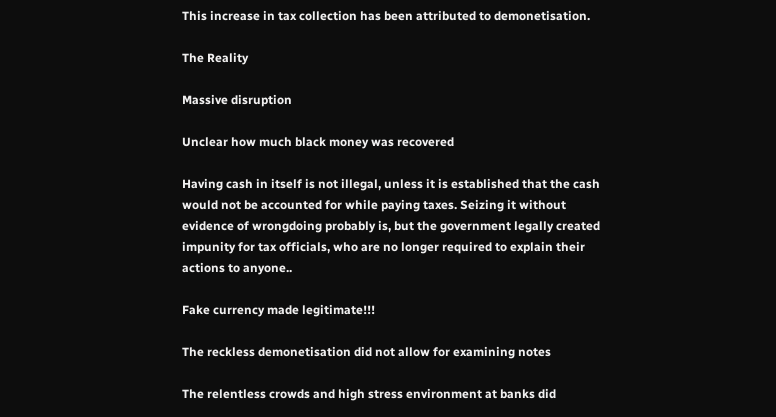This increase in tax collection has been attributed to demonetisation.

The Reality

Massive disruption

Unclear how much black money was recovered

Having cash in itself is not illegal, unless it is established that the cash would not be accounted for while paying taxes. Seizing it without evidence of wrongdoing probably is, but the government legally created impunity for tax officials, who are no longer required to explain their actions to anyone..

Fake currency made legitimate!!!

The reckless demonetisation did not allow for examining notes

The relentless crowds and high stress environment at banks did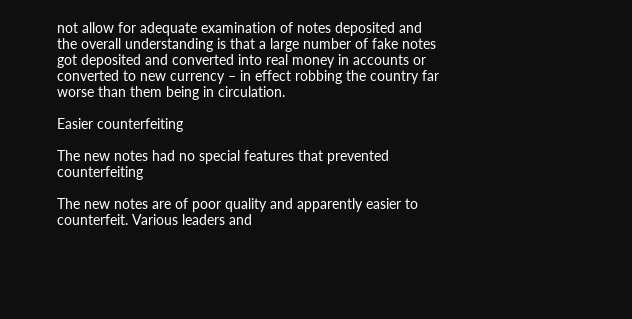not allow for adequate examination of notes deposited and the overall understanding is that a large number of fake notes got deposited and converted into real money in accounts or converted to new currency – in effect robbing the country far worse than them being in circulation.

Easier counterfeiting

The new notes had no special features that prevented counterfeiting

The new notes are of poor quality and apparently easier to counterfeit. Various leaders and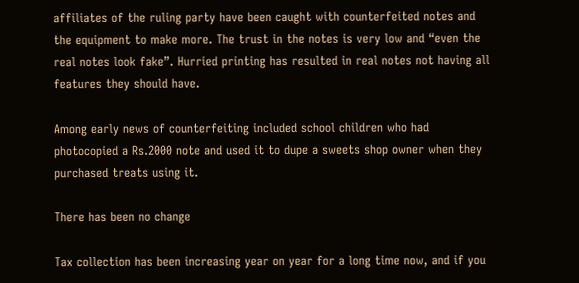affiliates of the ruling party have been caught with counterfeited notes and the equipment to make more. The trust in the notes is very low and “even the real notes look fake”. Hurried printing has resulted in real notes not having all features they should have.

Among early news of counterfeiting included school children who had photocopied a Rs.2000 note and used it to dupe a sweets shop owner when they purchased treats using it.

There has been no change

Tax collection has been increasing year on year for a long time now, and if you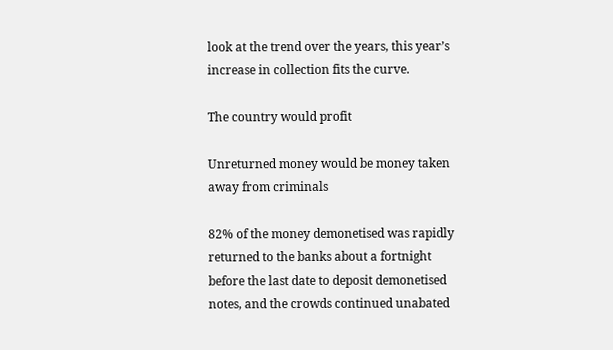look at the trend over the years, this year’s increase in collection fits the curve.

The country would profit

Unreturned money would be money taken away from criminals

82% of the money demonetised was rapidly returned to the banks about a fortnight before the last date to deposit demonetised notes, and the crowds continued unabated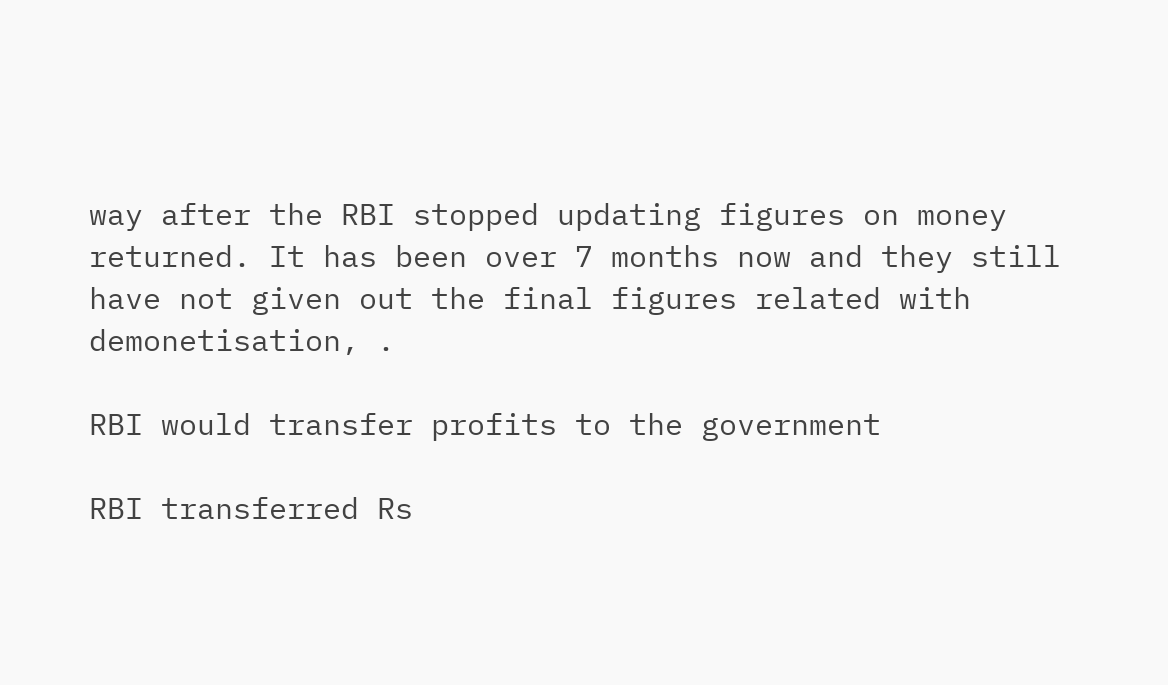way after the RBI stopped updating figures on money returned. It has been over 7 months now and they still have not given out the final figures related with demonetisation, .

RBI would transfer profits to the government

RBI transferred Rs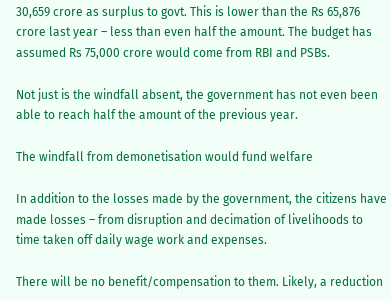30,659 crore as surplus to govt. This is lower than the Rs 65,876 crore last year – less than even half the amount. The budget has assumed Rs 75,000 crore would come from RBI and PSBs.

Not just is the windfall absent, the government has not even been able to reach half the amount of the previous year.

The windfall from demonetisation would fund welfare

In addition to the losses made by the government, the citizens have made losses – from disruption and decimation of livelihoods to time taken off daily wage work and expenses.

There will be no benefit/compensation to them. Likely, a reduction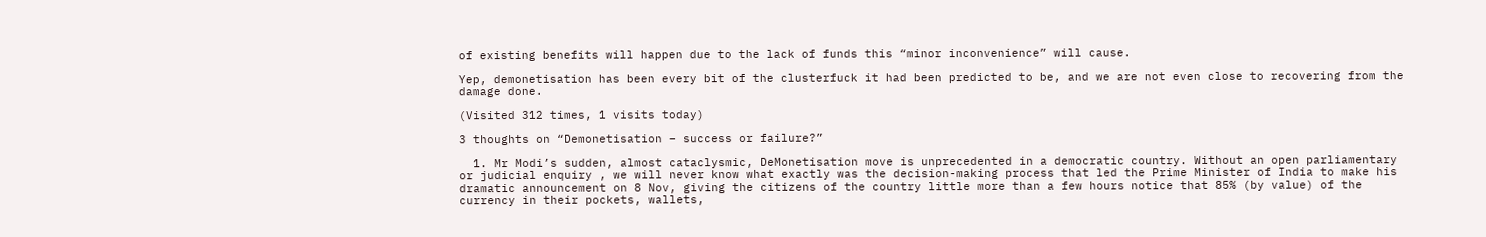of existing benefits will happen due to the lack of funds this “minor inconvenience” will cause.

Yep, demonetisation has been every bit of the clusterfuck it had been predicted to be, and we are not even close to recovering from the damage done.

(Visited 312 times, 1 visits today)

3 thoughts on “Demonetisation – success or failure?”

  1. Mr Modi’s sudden, almost cataclysmic, DeMonetisation move is unprecedented in a democratic country. Without an open parliamentary or judicial enquiry , we will never know what exactly was the decision-making process that led the Prime Minister of India to make his dramatic announcement on 8 Nov, giving the citizens of the country little more than a few hours notice that 85% (by value) of the currency in their pockets, wallets,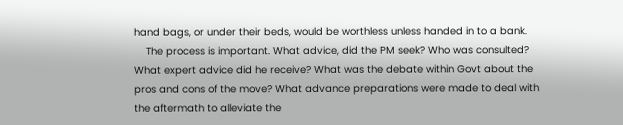hand bags, or under their beds, would be worthless unless handed in to a bank.
    The process is important. What advice, did the PM seek? Who was consulted? What expert advice did he receive? What was the debate within Govt about the pros and cons of the move? What advance preparations were made to deal with the aftermath to alleviate the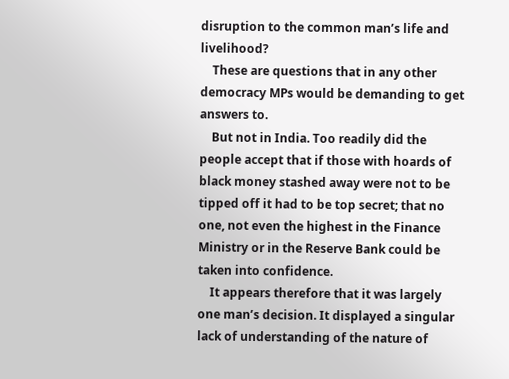disruption to the common man’s life and livelihood?
    These are questions that in any other democracy MPs would be demanding to get answers to.
    But not in India. Too readily did the people accept that if those with hoards of black money stashed away were not to be tipped off it had to be top secret; that no one, not even the highest in the Finance Ministry or in the Reserve Bank could be taken into confidence.
    It appears therefore that it was largely one man’s decision. It displayed a singular lack of understanding of the nature of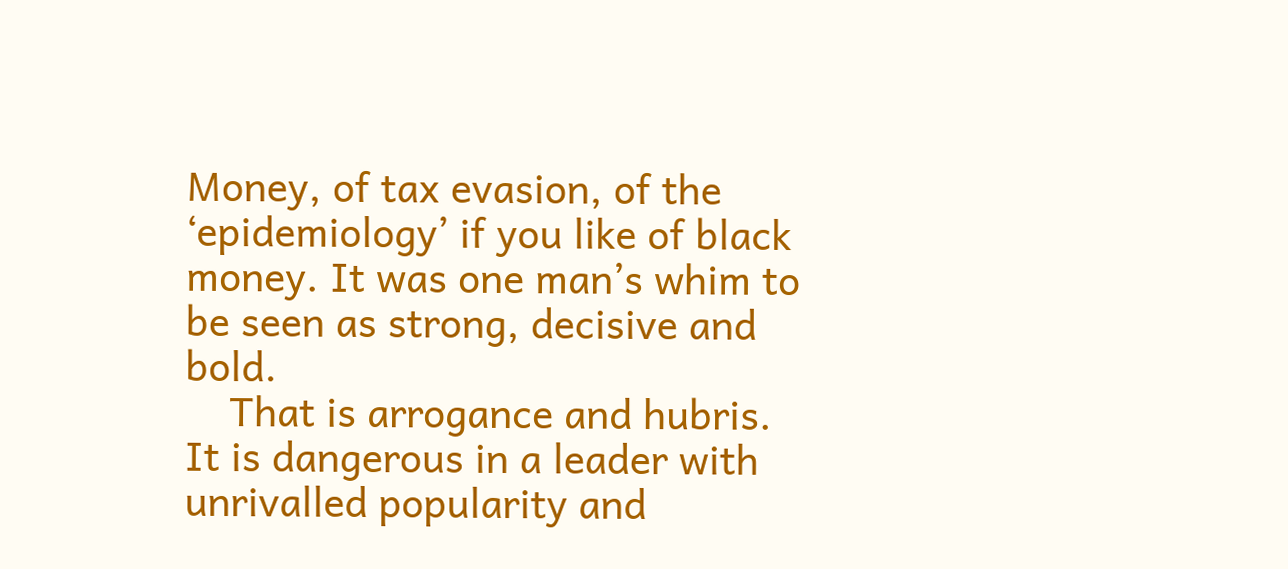Money, of tax evasion, of the ‘epidemiology’ if you like of black money. It was one man’s whim to be seen as strong, decisive and bold.
    That is arrogance and hubris. It is dangerous in a leader with unrivalled popularity and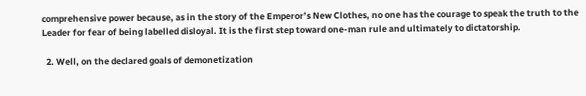comprehensive power because, as in the story of the Emperor’s New Clothes, no one has the courage to speak the truth to the Leader for fear of being labelled disloyal. It is the first step toward one-man rule and ultimately to dictatorship.

  2. Well, on the declared goals of demonetization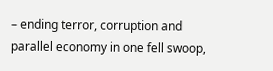– ending terror, corruption and parallel economy in one fell swoop,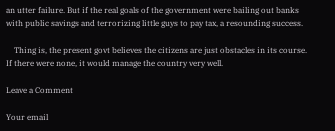an utter failure. But if the real goals of the government were bailing out banks with public savings and terrorizing little guys to pay tax, a resounding success.

    Thing is, the present govt believes the citizens are just obstacles in its course. If there were none, it would manage the country very well.

Leave a Comment

Your email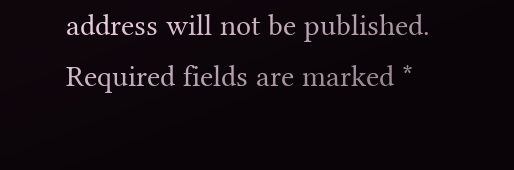address will not be published. Required fields are marked *